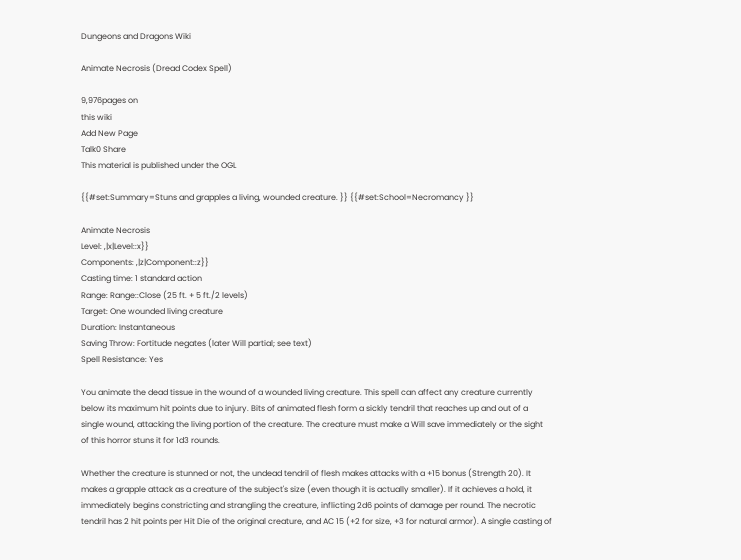Dungeons and Dragons Wiki

Animate Necrosis (Dread Codex Spell)

9,976pages on
this wiki
Add New Page
Talk0 Share
This material is published under the OGL

{{#set:Summary=Stuns and grapples a living, wounded creature. }} {{#set:School=Necromancy }}

Animate Necrosis
Level: ,|x|Level::x}}
Components: ,|z|Component::z}}
Casting time: 1 standard action
Range: Range::Close (25 ft. + 5 ft./2 levels)
Target: One wounded living creature
Duration: Instantaneous
Saving Throw: Fortitude negates (later Will partial; see text)
Spell Resistance: Yes

You animate the dead tissue in the wound of a wounded living creature. This spell can affect any creature currently below its maximum hit points due to injury. Bits of animated flesh form a sickly tendril that reaches up and out of a single wound, attacking the living portion of the creature. The creature must make a Will save immediately or the sight of this horror stuns it for 1d3 rounds.

Whether the creature is stunned or not, the undead tendril of flesh makes attacks with a +15 bonus (Strength 20). It makes a grapple attack as a creature of the subject's size (even though it is actually smaller). If it achieves a hold, it immediately begins constricting and strangling the creature, inflicting 2d6 points of damage per round. The necrotic tendril has 2 hit points per Hit Die of the original creature, and AC 15 (+2 for size, +3 for natural armor). A single casting of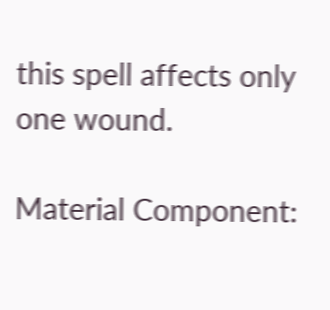this spell affects only one wound.

Material Component: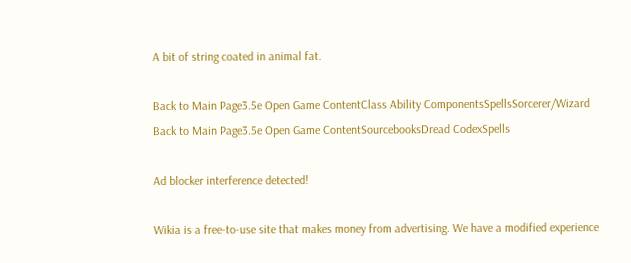A bit of string coated in animal fat.

Back to Main Page3.5e Open Game ContentClass Ability ComponentsSpellsSorcerer/Wizard
Back to Main Page3.5e Open Game ContentSourcebooksDread CodexSpells

Ad blocker interference detected!

Wikia is a free-to-use site that makes money from advertising. We have a modified experience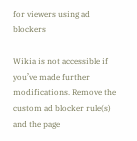for viewers using ad blockers

Wikia is not accessible if you’ve made further modifications. Remove the custom ad blocker rule(s) and the page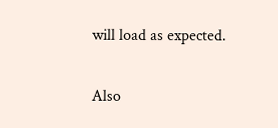will load as expected.

Also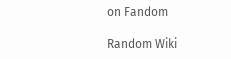on Fandom

Random Wiki